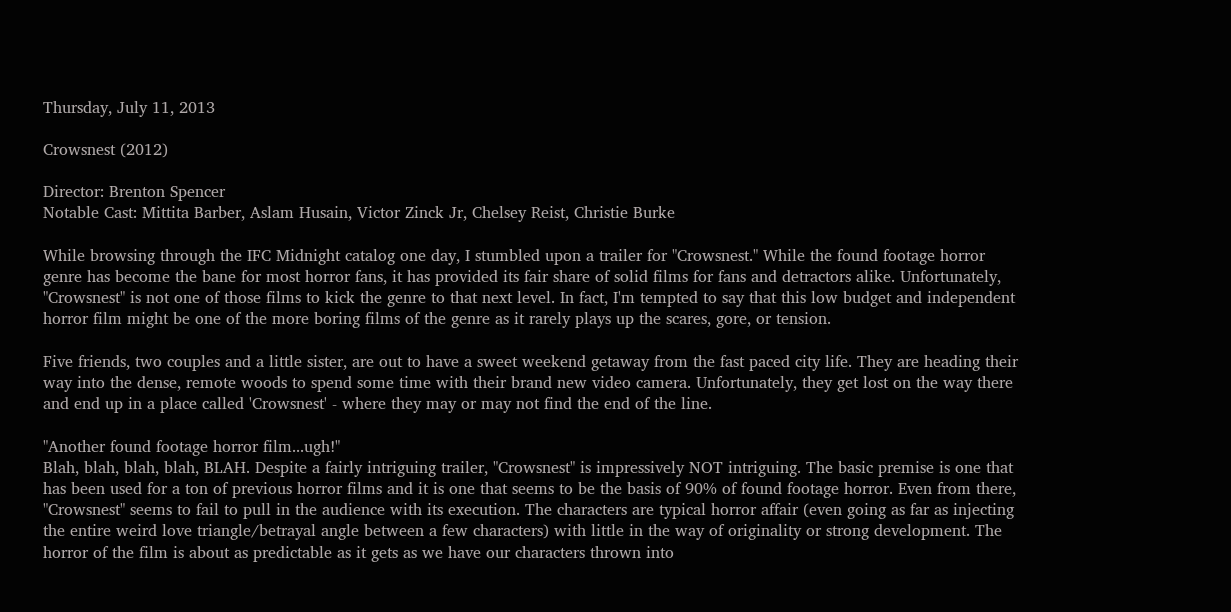Thursday, July 11, 2013

Crowsnest (2012)

Director: Brenton Spencer
Notable Cast: Mittita Barber, Aslam Husain, Victor Zinck Jr, Chelsey Reist, Christie Burke

While browsing through the IFC Midnight catalog one day, I stumbled upon a trailer for "Crowsnest." While the found footage horror genre has become the bane for most horror fans, it has provided its fair share of solid films for fans and detractors alike. Unfortunately, "Crowsnest" is not one of those films to kick the genre to that next level. In fact, I'm tempted to say that this low budget and independent horror film might be one of the more boring films of the genre as it rarely plays up the scares, gore, or tension.

Five friends, two couples and a little sister, are out to have a sweet weekend getaway from the fast paced city life. They are heading their way into the dense, remote woods to spend some time with their brand new video camera. Unfortunately, they get lost on the way there and end up in a place called 'Crowsnest' - where they may or may not find the end of the line.

"Another found footage horror film...ugh!"
Blah, blah, blah, blah, BLAH. Despite a fairly intriguing trailer, "Crowsnest" is impressively NOT intriguing. The basic premise is one that has been used for a ton of previous horror films and it is one that seems to be the basis of 90% of found footage horror. Even from there, "Crowsnest" seems to fail to pull in the audience with its execution. The characters are typical horror affair (even going as far as injecting the entire weird love triangle/betrayal angle between a few characters) with little in the way of originality or strong development. The horror of the film is about as predictable as it gets as we have our characters thrown into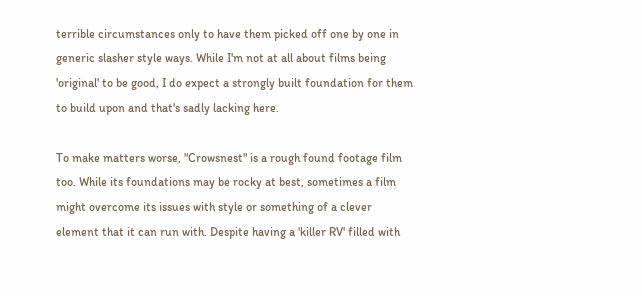terrible circumstances only to have them picked off one by one in generic slasher style ways. While I'm not at all about films being 'original' to be good, I do expect a strongly built foundation for them to build upon and that's sadly lacking here.

To make matters worse, "Crowsnest" is a rough found footage film too. While its foundations may be rocky at best, sometimes a film might overcome its issues with style or something of a clever element that it can run with. Despite having a 'killer RV' filled with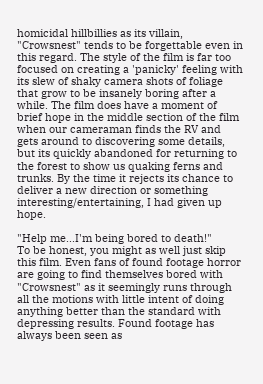homicidal hillbillies as its villain, "Crowsnest" tends to be forgettable even in this regard. The style of the film is far too focused on creating a 'panicky' feeling with its slew of shaky camera shots of foliage that grow to be insanely boring after a while. The film does have a moment of brief hope in the middle section of the film when our cameraman finds the RV and gets around to discovering some details, but its quickly abandoned for returning to the forest to show us quaking ferns and trunks. By the time it rejects its chance to deliver a new direction or something interesting/entertaining, I had given up hope.

"Help me...I'm being bored to death!"
To be honest, you might as well just skip this film. Even fans of found footage horror are going to find themselves bored with "Crowsnest" as it seemingly runs through all the motions with little intent of doing anything better than the standard with depressing results. Found footage has always been seen as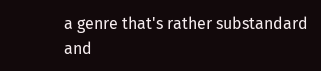a genre that's rather substandard and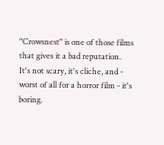"Crowsnest" is one of those films that gives it a bad reputation. It's not scary, it's cliche, and - worst of all for a horror film - it's boring.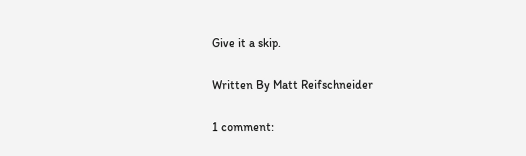Give it a skip.

Written By Matt Reifschneider

1 comment: